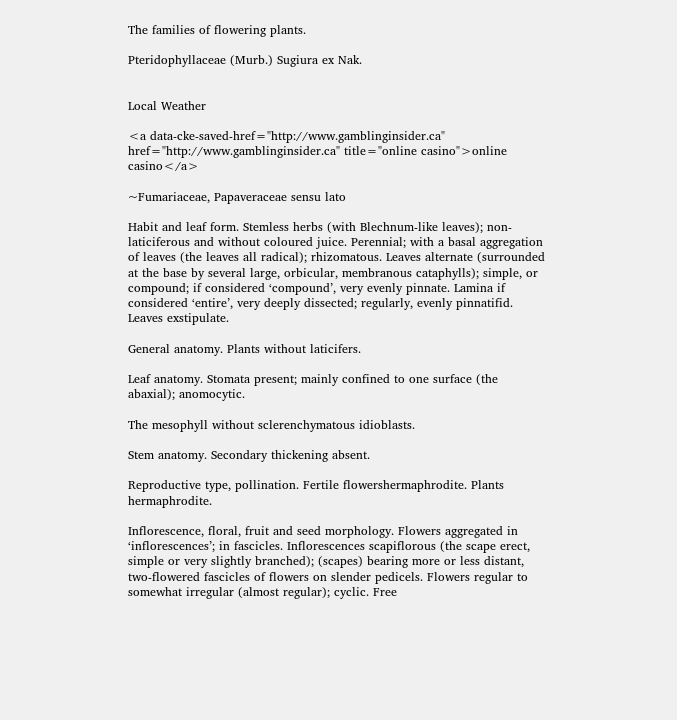The families of flowering plants.

Pteridophyllaceae (Murb.) Sugiura ex Nak.


Local Weather

<a data-cke-saved-href="http://www.gamblinginsider.ca" href="http://www.gamblinginsider.ca" title="online casino">online casino</a>

~Fumariaceae, Papaveraceae sensu lato

Habit and leaf form. Stemless herbs (with Blechnum-like leaves); non-laticiferous and without coloured juice. Perennial; with a basal aggregation of leaves (the leaves all radical); rhizomatous. Leaves alternate (surrounded at the base by several large, orbicular, membranous cataphylls); simple, or compound; if considered ‘compound’, very evenly pinnate. Lamina if considered ‘entire’, very deeply dissected; regularly, evenly pinnatifid. Leaves exstipulate.

General anatomy. Plants without laticifers.

Leaf anatomy. Stomata present; mainly confined to one surface (the abaxial); anomocytic.

The mesophyll without sclerenchymatous idioblasts.

Stem anatomy. Secondary thickening absent.

Reproductive type, pollination. Fertile flowershermaphrodite. Plants hermaphrodite.

Inflorescence, floral, fruit and seed morphology. Flowers aggregated in ‘inflorescences’; in fascicles. Inflorescences scapiflorous (the scape erect, simple or very slightly branched); (scapes) bearing more or less distant, two-flowered fascicles of flowers on slender pedicels. Flowers regular to somewhat irregular (almost regular); cyclic. Free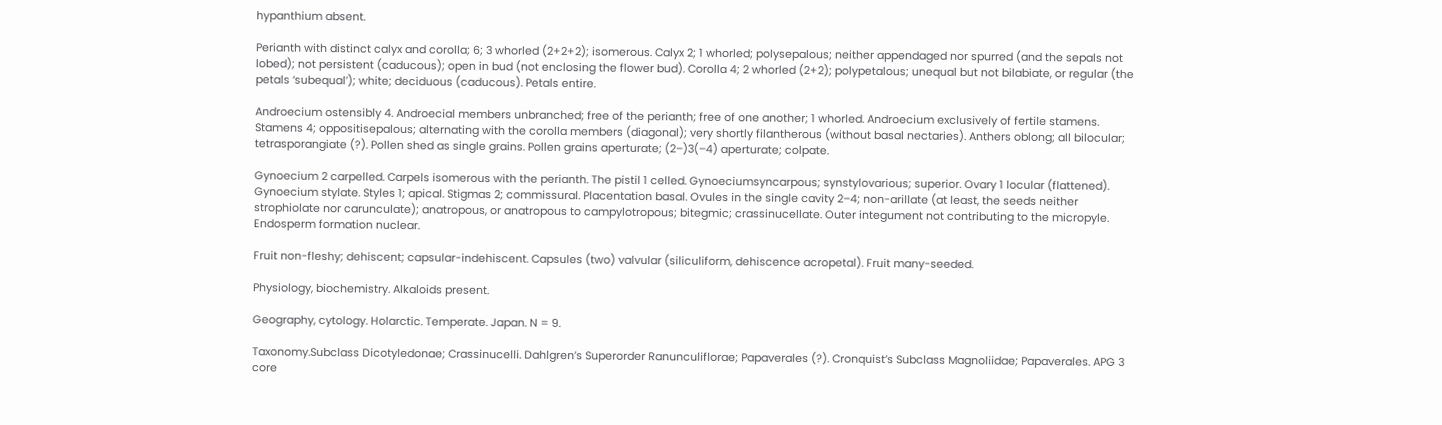hypanthium absent.

Perianth with distinct calyx and corolla; 6; 3 whorled (2+2+2); isomerous. Calyx 2; 1 whorled; polysepalous; neither appendaged nor spurred (and the sepals not lobed); not persistent (caducous); open in bud (not enclosing the flower bud). Corolla 4; 2 whorled (2+2); polypetalous; unequal but not bilabiate, or regular (the petals ‘subequal’); white; deciduous (caducous). Petals entire.

Androecium ostensibly 4. Androecial members unbranched; free of the perianth; free of one another; 1 whorled. Androecium exclusively of fertile stamens. Stamens 4; oppositisepalous; alternating with the corolla members (diagonal); very shortly filantherous (without basal nectaries). Anthers oblong; all bilocular; tetrasporangiate (?). Pollen shed as single grains. Pollen grains aperturate; (2–)3(–4) aperturate; colpate.

Gynoecium 2 carpelled. Carpels isomerous with the perianth. The pistil 1 celled. Gynoeciumsyncarpous; synstylovarious; superior. Ovary 1 locular (flattened). Gynoecium stylate. Styles 1; apical. Stigmas 2; commissural. Placentation basal. Ovules in the single cavity 2–4; non-arillate (at least, the seeds neither strophiolate nor carunculate); anatropous, or anatropous to campylotropous; bitegmic; crassinucellate. Outer integument not contributing to the micropyle. Endosperm formation nuclear.

Fruit non-fleshy; dehiscent; capsular-indehiscent. Capsules (two) valvular (siliculiform, dehiscence acropetal). Fruit many-seeded.

Physiology, biochemistry. Alkaloids present.

Geography, cytology. Holarctic. Temperate. Japan. N = 9.

Taxonomy.Subclass Dicotyledonae; Crassinucelli. Dahlgren’s Superorder Ranunculiflorae; Papaverales (?). Cronquist’s Subclass Magnoliidae; Papaverales. APG 3 core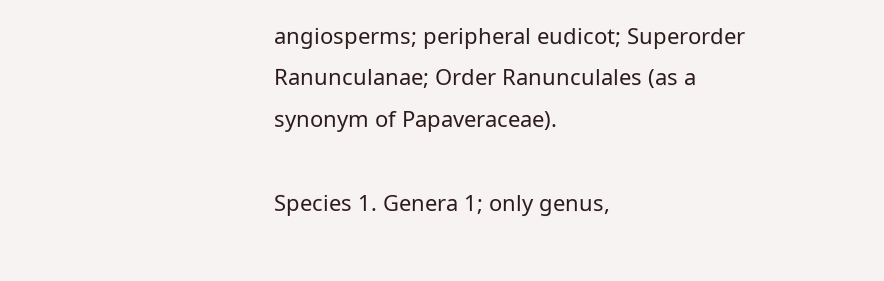angiosperms; peripheral eudicot; Superorder Ranunculanae; Order Ranunculales (as a synonym of Papaveraceae).

Species 1. Genera 1; only genus,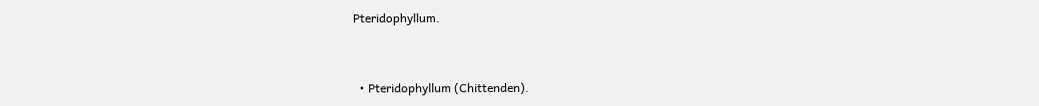Pteridophyllum.


  • Pteridophyllum (Chittenden).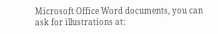Microsoft Office Word documents, you can ask for illustrations at: